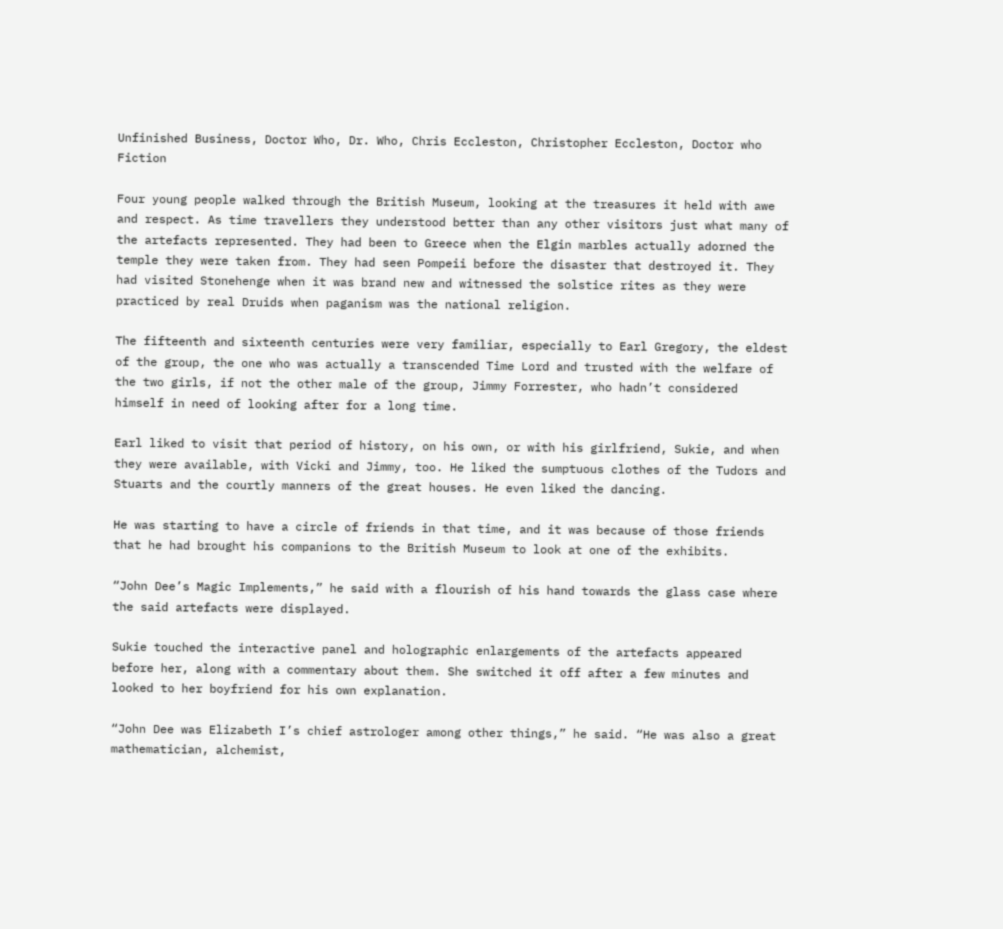Unfinished Business, Doctor Who, Dr. Who, Chris Eccleston, Christopher Eccleston, Doctor who Fiction

Four young people walked through the British Museum, looking at the treasures it held with awe and respect. As time travellers they understood better than any other visitors just what many of the artefacts represented. They had been to Greece when the Elgin marbles actually adorned the temple they were taken from. They had seen Pompeii before the disaster that destroyed it. They had visited Stonehenge when it was brand new and witnessed the solstice rites as they were practiced by real Druids when paganism was the national religion.

The fifteenth and sixteenth centuries were very familiar, especially to Earl Gregory, the eldest of the group, the one who was actually a transcended Time Lord and trusted with the welfare of the two girls, if not the other male of the group, Jimmy Forrester, who hadn’t considered himself in need of looking after for a long time.

Earl liked to visit that period of history, on his own, or with his girlfriend, Sukie, and when they were available, with Vicki and Jimmy, too. He liked the sumptuous clothes of the Tudors and Stuarts and the courtly manners of the great houses. He even liked the dancing.

He was starting to have a circle of friends in that time, and it was because of those friends that he had brought his companions to the British Museum to look at one of the exhibits.

“John Dee’s Magic Implements,” he said with a flourish of his hand towards the glass case where the said artefacts were displayed.

Sukie touched the interactive panel and holographic enlargements of the artefacts appeared before her, along with a commentary about them. She switched it off after a few minutes and looked to her boyfriend for his own explanation.

“John Dee was Elizabeth I’s chief astrologer among other things,” he said. “He was also a great mathematician, alchemist,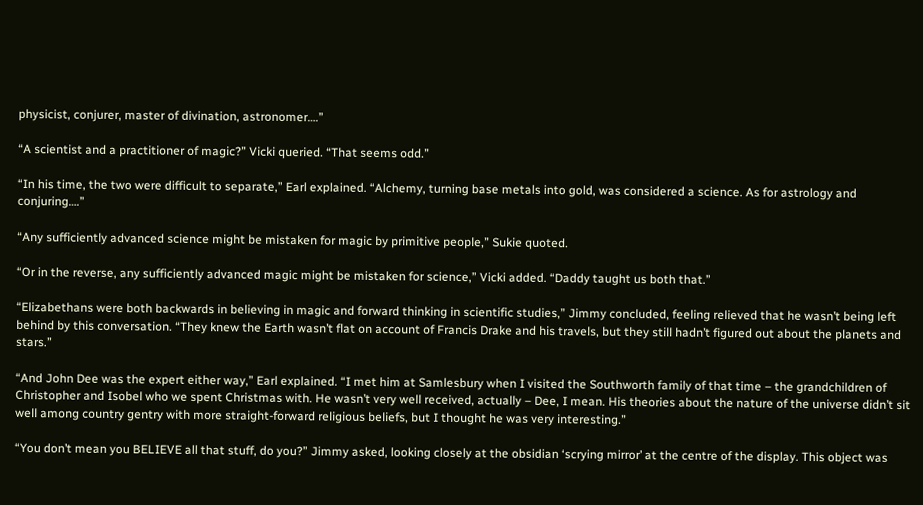physicist, conjurer, master of divination, astronomer….”

“A scientist and a practitioner of magic?” Vicki queried. “That seems odd.”

“In his time, the two were difficult to separate,” Earl explained. “Alchemy, turning base metals into gold, was considered a science. As for astrology and conjuring….”

“Any sufficiently advanced science might be mistaken for magic by primitive people,” Sukie quoted.

“Or in the reverse, any sufficiently advanced magic might be mistaken for science,” Vicki added. “Daddy taught us both that.”

“Elizabethans were both backwards in believing in magic and forward thinking in scientific studies,” Jimmy concluded, feeling relieved that he wasn’t being left behind by this conversation. “They knew the Earth wasn’t flat on account of Francis Drake and his travels, but they still hadn’t figured out about the planets and stars.”

“And John Dee was the expert either way,” Earl explained. “I met him at Samlesbury when I visited the Southworth family of that time – the grandchildren of Christopher and Isobel who we spent Christmas with. He wasn’t very well received, actually – Dee, I mean. His theories about the nature of the universe didn’t sit well among country gentry with more straight-forward religious beliefs, but I thought he was very interesting.”

“You don’t mean you BELIEVE all that stuff, do you?” Jimmy asked, looking closely at the obsidian ‘scrying mirror’ at the centre of the display. This object was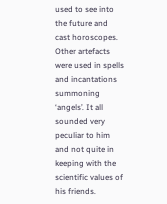used to see into the future and cast horoscopes. Other artefacts were used in spells and incantations summoning ‘angels’. It all sounded very peculiar to him and not quite in keeping with the scientific values of his friends.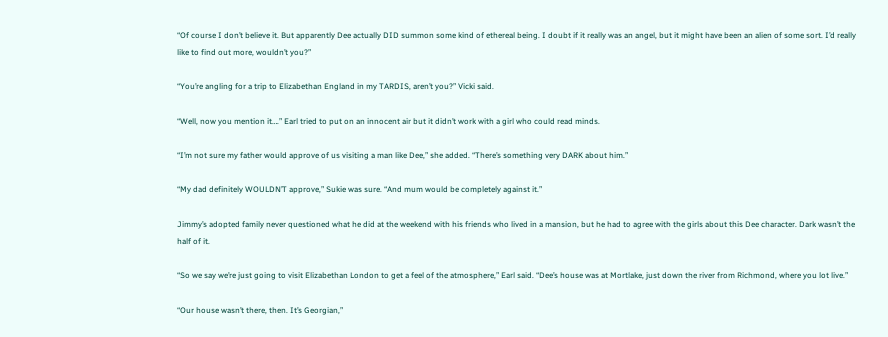“Of course I don’t believe it. But apparently Dee actually DID summon some kind of ethereal being. I doubt if it really was an angel, but it might have been an alien of some sort. I’d really like to find out more, wouldn’t you?”

“You’re angling for a trip to Elizabethan England in my TARDIS, aren’t you?” Vicki said.

“Well, now you mention it….” Earl tried to put on an innocent air but it didn’t work with a girl who could read minds.

“I’m not sure my father would approve of us visiting a man like Dee,” she added. “There’s something very DARK about him.”

“My dad definitely WOULDN’T approve,” Sukie was sure. “And mum would be completely against it.”

Jimmy’s adopted family never questioned what he did at the weekend with his friends who lived in a mansion, but he had to agree with the girls about this Dee character. Dark wasn’t the half of it.

“So we say we’re just going to visit Elizabethan London to get a feel of the atmosphere,” Earl said. “Dee’s house was at Mortlake, just down the river from Richmond, where you lot live.”

“Our house wasn’t there, then. It’s Georgian,”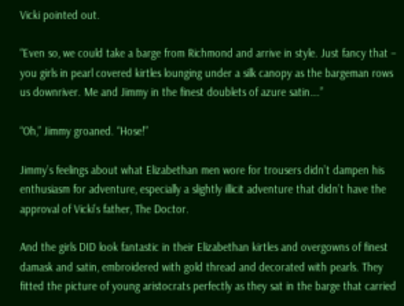Vicki pointed out.

“Even so, we could take a barge from Richmond and arrive in style. Just fancy that – you girls in pearl covered kirtles lounging under a silk canopy as the bargeman rows us downriver. Me and Jimmy in the finest doublets of azure satin….”

“Oh,” Jimmy groaned. “Hose!”

Jimmy’s feelings about what Elizabethan men wore for trousers didn’t dampen his enthusiasm for adventure, especially a slightly illicit adventure that didn’t have the approval of Vicki’s father, The Doctor.

And the girls DID look fantastic in their Elizabethan kirtles and overgowns of finest damask and satin, embroidered with gold thread and decorated with pearls. They fitted the picture of young aristocrats perfectly as they sat in the barge that carried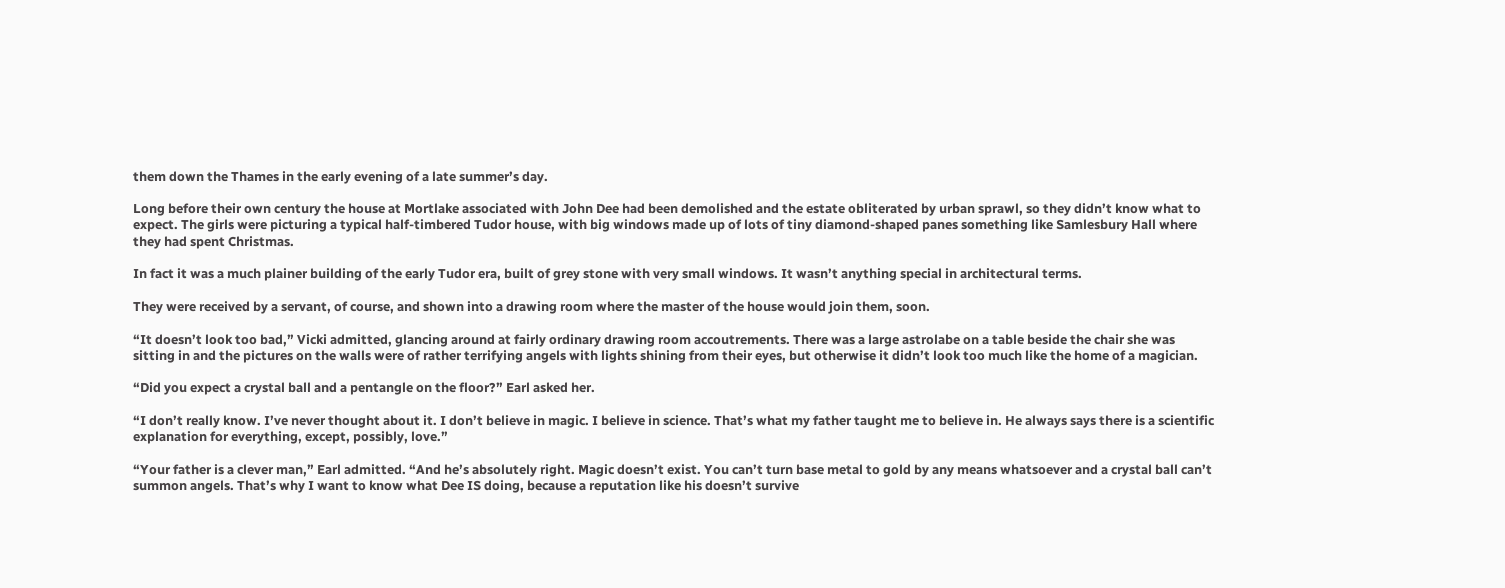them down the Thames in the early evening of a late summer’s day.

Long before their own century the house at Mortlake associated with John Dee had been demolished and the estate obliterated by urban sprawl, so they didn’t know what to expect. The girls were picturing a typical half-timbered Tudor house, with big windows made up of lots of tiny diamond-shaped panes something like Samlesbury Hall where they had spent Christmas.

In fact it was a much plainer building of the early Tudor era, built of grey stone with very small windows. It wasn’t anything special in architectural terms.

They were received by a servant, of course, and shown into a drawing room where the master of the house would join them, soon.

“It doesn’t look too bad,” Vicki admitted, glancing around at fairly ordinary drawing room accoutrements. There was a large astrolabe on a table beside the chair she was sitting in and the pictures on the walls were of rather terrifying angels with lights shining from their eyes, but otherwise it didn’t look too much like the home of a magician.

“Did you expect a crystal ball and a pentangle on the floor?” Earl asked her.

“I don’t really know. I’ve never thought about it. I don’t believe in magic. I believe in science. That’s what my father taught me to believe in. He always says there is a scientific explanation for everything, except, possibly, love.”

“Your father is a clever man,” Earl admitted. “And he’s absolutely right. Magic doesn’t exist. You can’t turn base metal to gold by any means whatsoever and a crystal ball can’t summon angels. That’s why I want to know what Dee IS doing, because a reputation like his doesn’t survive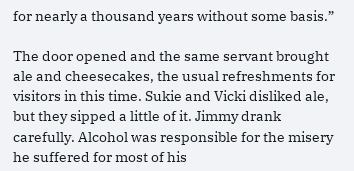for nearly a thousand years without some basis.”

The door opened and the same servant brought ale and cheesecakes, the usual refreshments for visitors in this time. Sukie and Vicki disliked ale, but they sipped a little of it. Jimmy drank carefully. Alcohol was responsible for the misery he suffered for most of his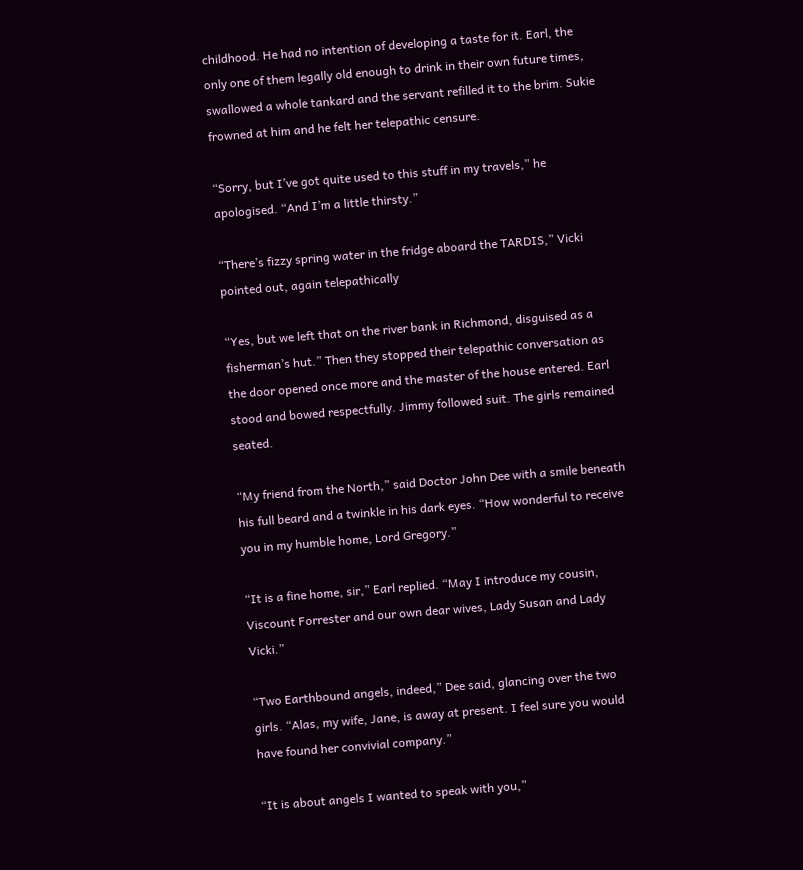childhood. He had no intention of developing a taste for it. Earl, the only one of them legally old enough to drink in their own future times, swallowed a whole tankard and the servant refilled it to the brim. Sukie frowned at him and he felt her telepathic censure.

“Sorry, but I’ve got quite used to this stuff in my travels,” he apologised. “And I’m a little thirsty.”

“There’s fizzy spring water in the fridge aboard the TARDIS,” Vicki pointed out, again telepathically

“Yes, but we left that on the river bank in Richmond, disguised as a fisherman’s hut.” Then they stopped their telepathic conversation as the door opened once more and the master of the house entered. Earl stood and bowed respectfully. Jimmy followed suit. The girls remained seated.

“My friend from the North,” said Doctor John Dee with a smile beneath his full beard and a twinkle in his dark eyes. “How wonderful to receive you in my humble home, Lord Gregory.”

“It is a fine home, sir,” Earl replied. “May I introduce my cousin, Viscount Forrester and our own dear wives, Lady Susan and Lady Vicki.”

“Two Earthbound angels, indeed,” Dee said, glancing over the two girls. “Alas, my wife, Jane, is away at present. I feel sure you would have found her convivial company.”

“It is about angels I wanted to speak with you,”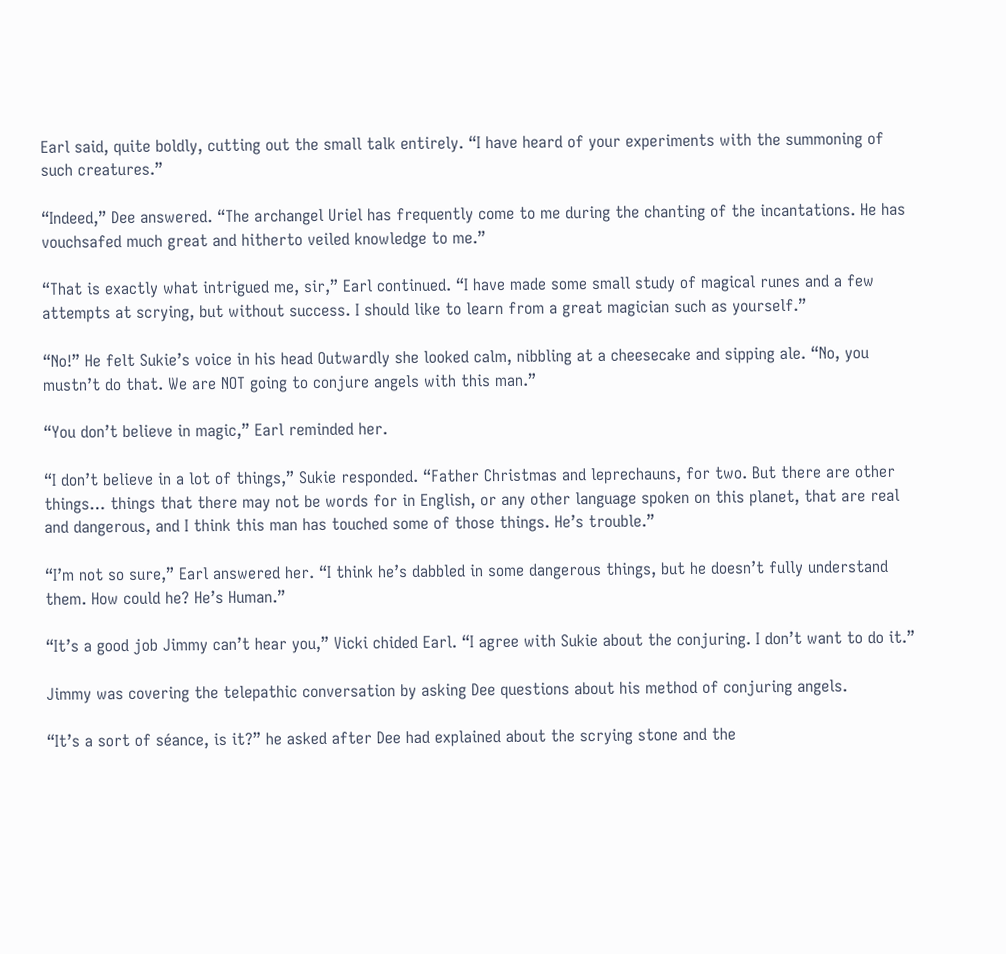Earl said, quite boldly, cutting out the small talk entirely. “I have heard of your experiments with the summoning of such creatures.”

“Indeed,” Dee answered. “The archangel Uriel has frequently come to me during the chanting of the incantations. He has vouchsafed much great and hitherto veiled knowledge to me.”

“That is exactly what intrigued me, sir,” Earl continued. “I have made some small study of magical runes and a few attempts at scrying, but without success. I should like to learn from a great magician such as yourself.”

“No!” He felt Sukie’s voice in his head Outwardly she looked calm, nibbling at a cheesecake and sipping ale. “No, you mustn’t do that. We are NOT going to conjure angels with this man.”

“You don’t believe in magic,” Earl reminded her.

“I don’t believe in a lot of things,” Sukie responded. “Father Christmas and leprechauns, for two. But there are other things… things that there may not be words for in English, or any other language spoken on this planet, that are real and dangerous, and I think this man has touched some of those things. He’s trouble.”

“I’m not so sure,” Earl answered her. “I think he’s dabbled in some dangerous things, but he doesn’t fully understand them. How could he? He’s Human.”

“It’s a good job Jimmy can’t hear you,” Vicki chided Earl. “I agree with Sukie about the conjuring. I don’t want to do it.”

Jimmy was covering the telepathic conversation by asking Dee questions about his method of conjuring angels.

“It’s a sort of séance, is it?” he asked after Dee had explained about the scrying stone and the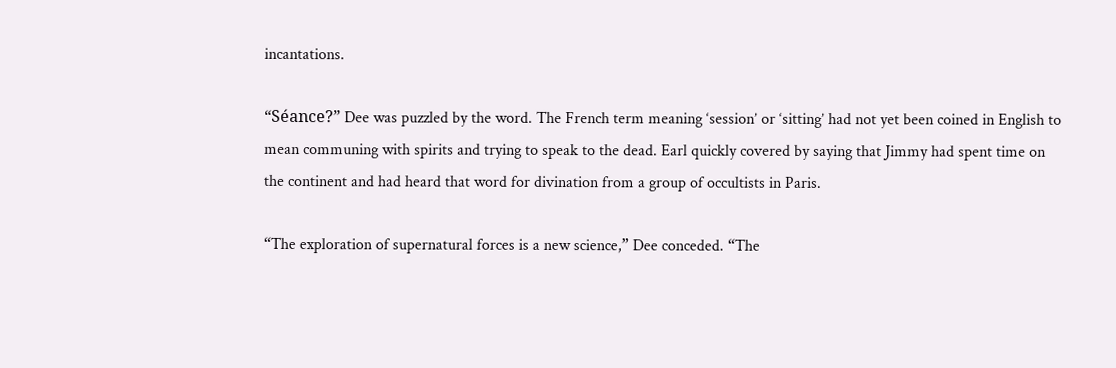incantations.

“Séance?” Dee was puzzled by the word. The French term meaning ‘session’ or ‘sitting’ had not yet been coined in English to mean communing with spirits and trying to speak to the dead. Earl quickly covered by saying that Jimmy had spent time on the continent and had heard that word for divination from a group of occultists in Paris.

“The exploration of supernatural forces is a new science,” Dee conceded. “The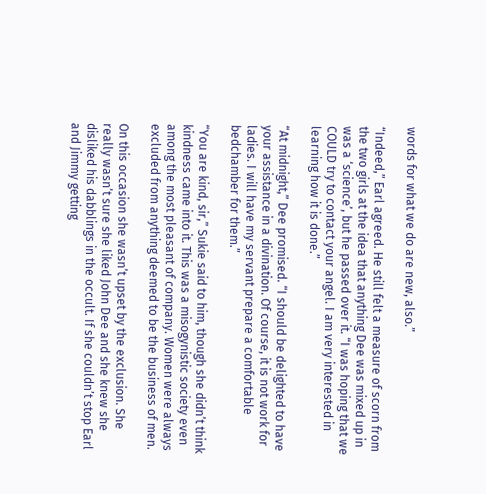words for what we do are new, also.”

“Indeed,” Earl agreed. He still felt a measure of scorn from the two girls at the idea that anything Dee was mixed up in was a ‘science’, but he passed over it. “I was hoping that we COULD try to contact your angel. I am very interested in learning how it is done.”

“At midnight,” Dee promised. “I should be delighted to have your assistance in a divination. Of course, it is not work for ladies. I will have my servant prepare a comfortable bedchamber for them.”

“You are kind, sir,” Sukie said to him, though she didn’t think kindness came into it. This was a misogynistic society even among the most pleasant of company. Women were always excluded from anything deemed to be the business of men.

On this occasion she wasn’t upset by the exclusion. She really wasn’t sure she liked John Dee and she knew she disliked his dabblings in the occult. If she couldn’t stop Earl and Jimmy getting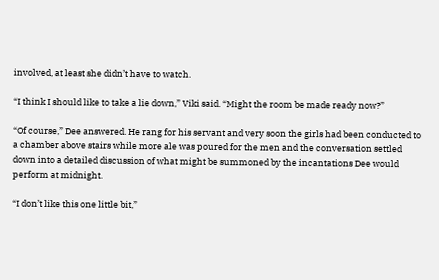involved, at least she didn’t have to watch.

“I think I should like to take a lie down,” Viki said. “Might the room be made ready now?”

“Of course,” Dee answered. He rang for his servant and very soon the girls had been conducted to a chamber above stairs while more ale was poured for the men and the conversation settled down into a detailed discussion of what might be summoned by the incantations Dee would perform at midnight.

“I don’t like this one little bit,”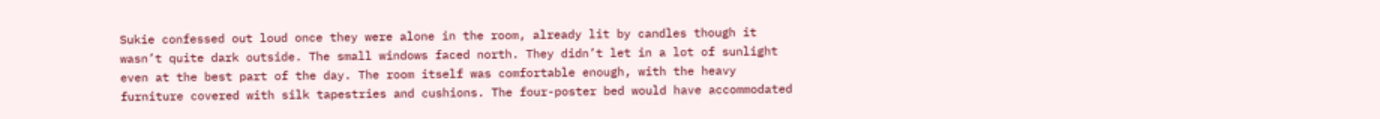Sukie confessed out loud once they were alone in the room, already lit by candles though it wasn’t quite dark outside. The small windows faced north. They didn’t let in a lot of sunlight even at the best part of the day. The room itself was comfortable enough, with the heavy furniture covered with silk tapestries and cushions. The four-poster bed would have accommodated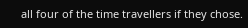all four of the time travellers if they chose.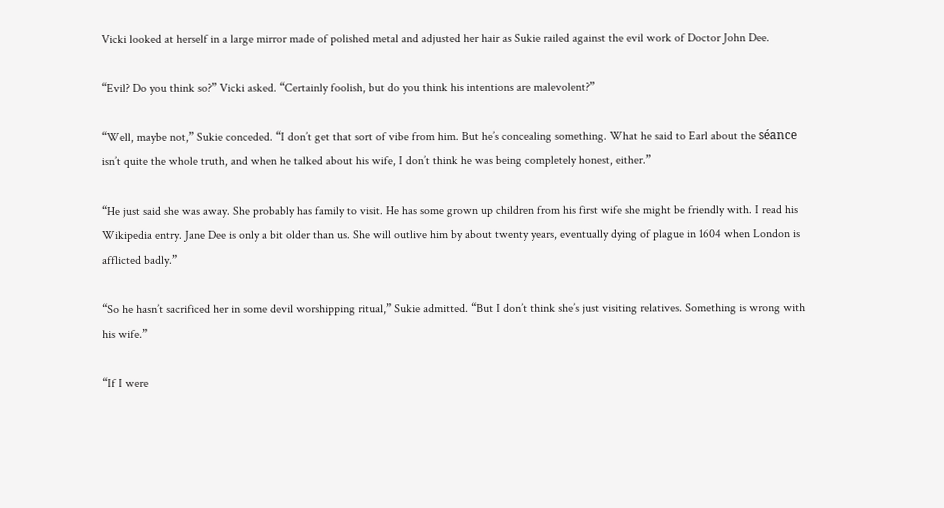Vicki looked at herself in a large mirror made of polished metal and adjusted her hair as Sukie railed against the evil work of Doctor John Dee.

“Evil? Do you think so?” Vicki asked. “Certainly foolish, but do you think his intentions are malevolent?”

“Well, maybe not,” Sukie conceded. “I don’t get that sort of vibe from him. But he’s concealing something. What he said to Earl about the séance isn’t quite the whole truth, and when he talked about his wife, I don’t think he was being completely honest, either.”

“He just said she was away. She probably has family to visit. He has some grown up children from his first wife she might be friendly with. I read his Wikipedia entry. Jane Dee is only a bit older than us. She will outlive him by about twenty years, eventually dying of plague in 1604 when London is afflicted badly.”

“So he hasn’t sacrificed her in some devil worshipping ritual,” Sukie admitted. “But I don’t think she’s just visiting relatives. Something is wrong with his wife.”

“If I were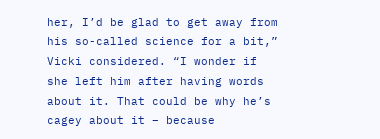her, I’d be glad to get away from his so-called science for a bit,” Vicki considered. “I wonder if she left him after having words about it. That could be why he’s cagey about it – because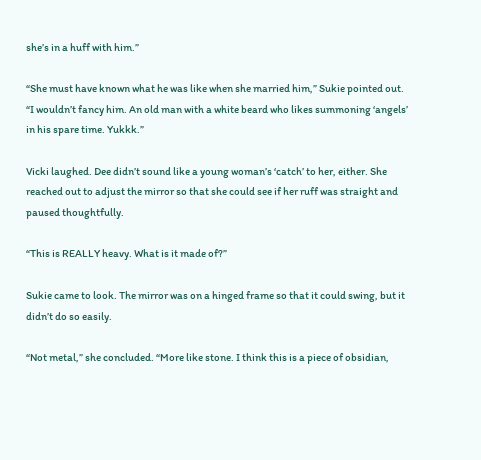she’s in a huff with him.”

“She must have known what he was like when she married him,” Sukie pointed out. “I wouldn’t fancy him. An old man with a white beard who likes summoning ‘angels’ in his spare time. Yukkk.”

Vicki laughed. Dee didn’t sound like a young woman’s ‘catch’ to her, either. She reached out to adjust the mirror so that she could see if her ruff was straight and paused thoughtfully.

“This is REALLY heavy. What is it made of?”

Sukie came to look. The mirror was on a hinged frame so that it could swing, but it didn’t do so easily.

“Not metal,” she concluded. “More like stone. I think this is a piece of obsidian,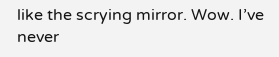like the scrying mirror. Wow. I’ve never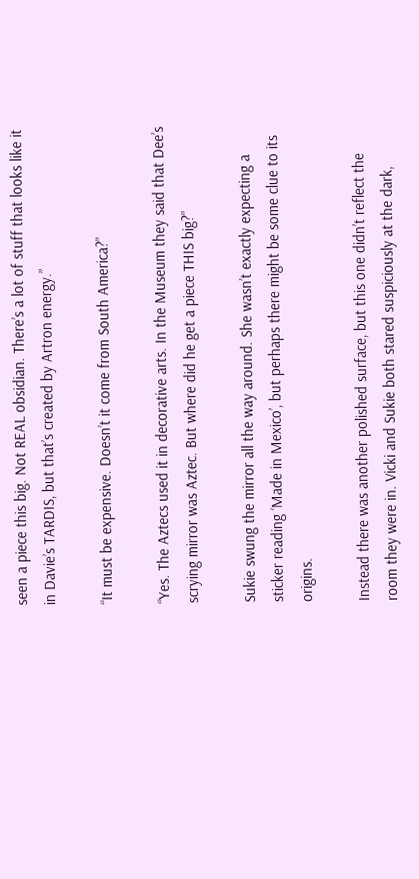seen a piece this big. Not REAL obsidian. There’s a lot of stuff that looks like it in Davie’s TARDIS, but that’s created by Artron energy.”

“It must be expensive. Doesn’t it come from South America?”

“Yes. The Aztecs used it in decorative arts. In the Museum they said that Dee’s scrying mirror was Aztec. But where did he get a piece THIS big?”

Sukie swung the mirror all the way around. She wasn’t exactly expecting a sticker reading ‘Made in Mexico’, but perhaps there might be some clue to its origins.

Instead there was another polished surface, but this one didn’t reflect the room they were in. Vicki and Sukie both stared suspiciously at the dark,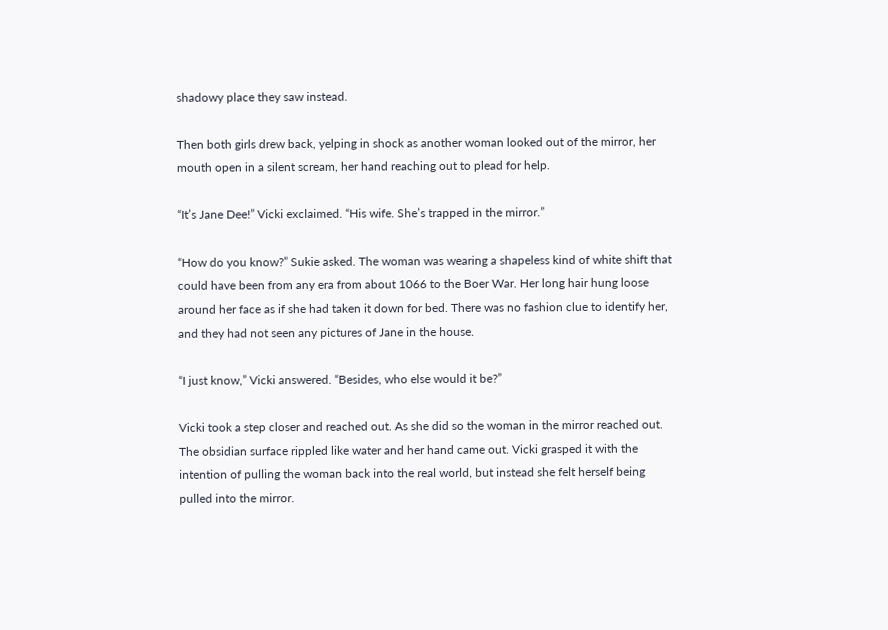shadowy place they saw instead.

Then both girls drew back, yelping in shock as another woman looked out of the mirror, her mouth open in a silent scream, her hand reaching out to plead for help.

“It’s Jane Dee!” Vicki exclaimed. “His wife. She’s trapped in the mirror.”

“How do you know?” Sukie asked. The woman was wearing a shapeless kind of white shift that could have been from any era from about 1066 to the Boer War. Her long hair hung loose around her face as if she had taken it down for bed. There was no fashion clue to identify her, and they had not seen any pictures of Jane in the house.

“I just know,” Vicki answered. “Besides, who else would it be?”

Vicki took a step closer and reached out. As she did so the woman in the mirror reached out. The obsidian surface rippled like water and her hand came out. Vicki grasped it with the intention of pulling the woman back into the real world, but instead she felt herself being pulled into the mirror.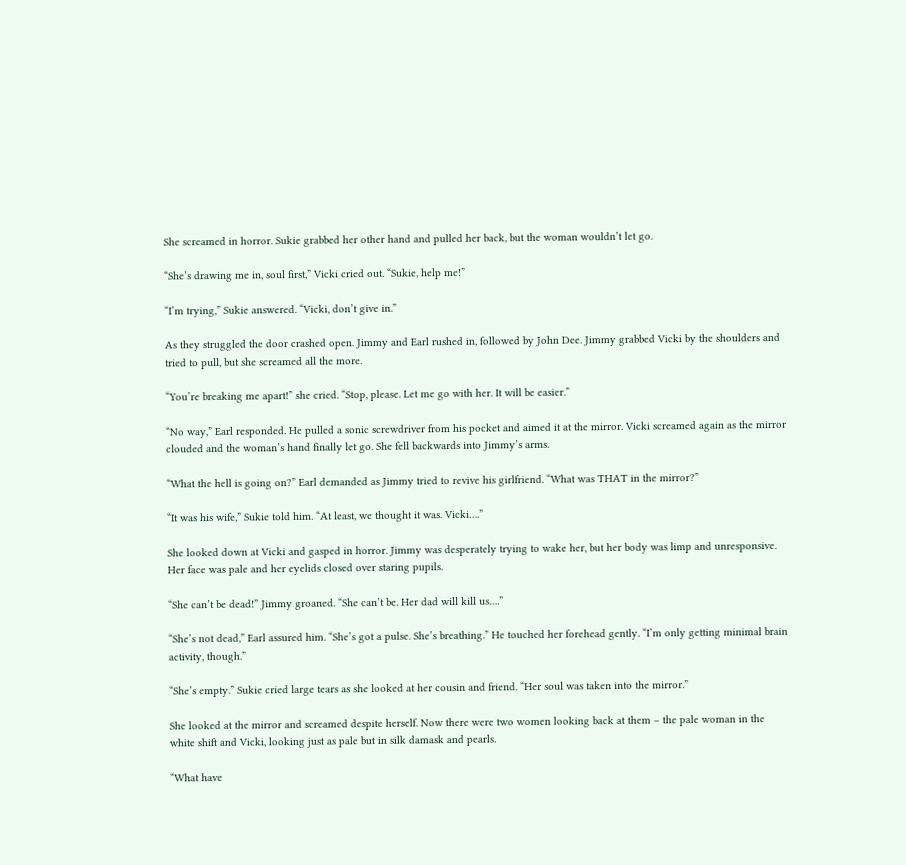She screamed in horror. Sukie grabbed her other hand and pulled her back, but the woman wouldn’t let go.

“She’s drawing me in, soul first,” Vicki cried out. “Sukie, help me!”

“I’m trying,” Sukie answered. “Vicki, don’t give in.”

As they struggled the door crashed open. Jimmy and Earl rushed in, followed by John Dee. Jimmy grabbed Vicki by the shoulders and tried to pull, but she screamed all the more.

“You’re breaking me apart!” she cried. “Stop, please. Let me go with her. It will be easier.”

“No way,” Earl responded. He pulled a sonic screwdriver from his pocket and aimed it at the mirror. Vicki screamed again as the mirror clouded and the woman’s hand finally let go. She fell backwards into Jimmy’s arms.

“What the hell is going on?” Earl demanded as Jimmy tried to revive his girlfriend. “What was THAT in the mirror?”

“It was his wife,” Sukie told him. “At least, we thought it was. Vicki….”

She looked down at Vicki and gasped in horror. Jimmy was desperately trying to wake her, but her body was limp and unresponsive. Her face was pale and her eyelids closed over staring pupils.

“She can’t be dead!” Jimmy groaned. “She can’t be. Her dad will kill us….”

“She’s not dead,” Earl assured him. “She’s got a pulse. She’s breathing.” He touched her forehead gently. “I’m only getting minimal brain activity, though.”

“She’s empty.” Sukie cried large tears as she looked at her cousin and friend. “Her soul was taken into the mirror.”

She looked at the mirror and screamed despite herself. Now there were two women looking back at them – the pale woman in the white shift and Vicki, looking just as pale but in silk damask and pearls.

“What have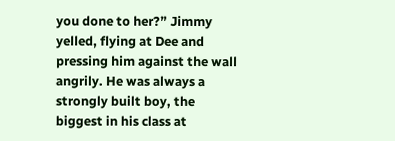you done to her?” Jimmy yelled, flying at Dee and pressing him against the wall angrily. He was always a strongly built boy, the biggest in his class at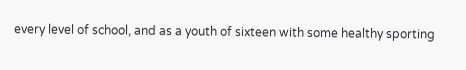every level of school, and as a youth of sixteen with some healthy sporting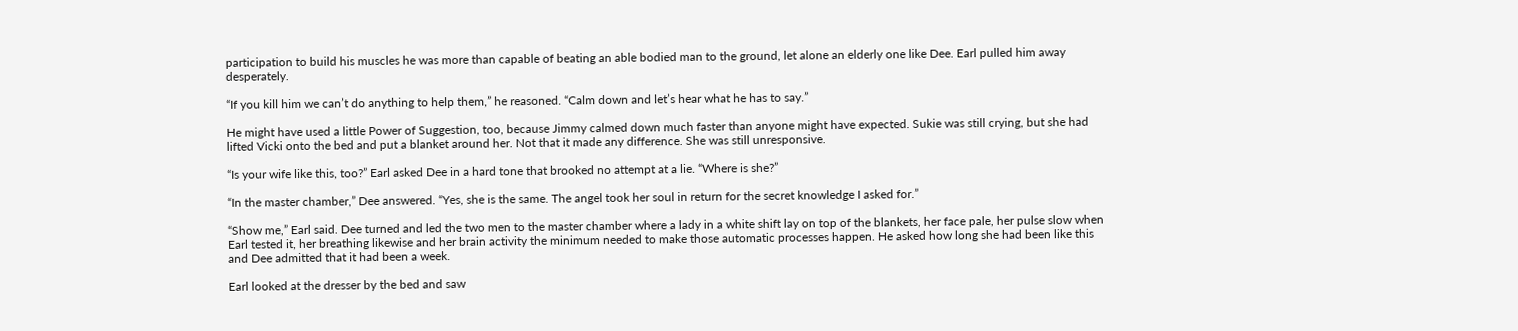participation to build his muscles he was more than capable of beating an able bodied man to the ground, let alone an elderly one like Dee. Earl pulled him away desperately.

“If you kill him we can’t do anything to help them,” he reasoned. “Calm down and let’s hear what he has to say.”

He might have used a little Power of Suggestion, too, because Jimmy calmed down much faster than anyone might have expected. Sukie was still crying, but she had lifted Vicki onto the bed and put a blanket around her. Not that it made any difference. She was still unresponsive.

“Is your wife like this, too?” Earl asked Dee in a hard tone that brooked no attempt at a lie. “Where is she?”

“In the master chamber,” Dee answered. “Yes, she is the same. The angel took her soul in return for the secret knowledge I asked for.”

“Show me,” Earl said. Dee turned and led the two men to the master chamber where a lady in a white shift lay on top of the blankets, her face pale, her pulse slow when Earl tested it, her breathing likewise and her brain activity the minimum needed to make those automatic processes happen. He asked how long she had been like this and Dee admitted that it had been a week.

Earl looked at the dresser by the bed and saw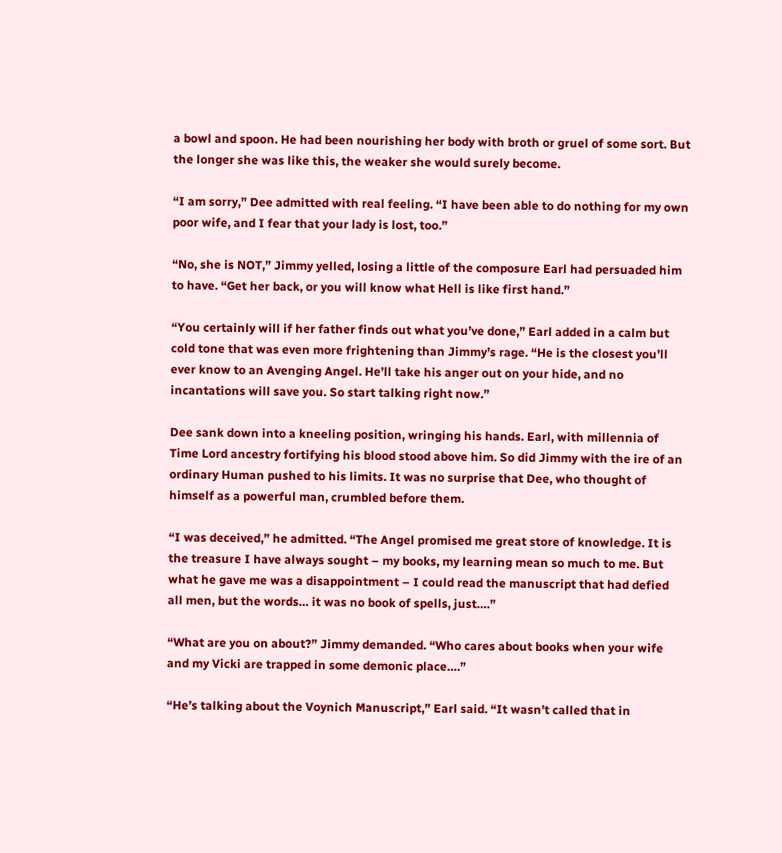a bowl and spoon. He had been nourishing her body with broth or gruel of some sort. But the longer she was like this, the weaker she would surely become.

“I am sorry,” Dee admitted with real feeling. “I have been able to do nothing for my own poor wife, and I fear that your lady is lost, too.”

“No, she is NOT,” Jimmy yelled, losing a little of the composure Earl had persuaded him to have. “Get her back, or you will know what Hell is like first hand.”

“You certainly will if her father finds out what you’ve done,” Earl added in a calm but cold tone that was even more frightening than Jimmy’s rage. “He is the closest you’ll ever know to an Avenging Angel. He’ll take his anger out on your hide, and no incantations will save you. So start talking right now.”

Dee sank down into a kneeling position, wringing his hands. Earl, with millennia of Time Lord ancestry fortifying his blood stood above him. So did Jimmy with the ire of an ordinary Human pushed to his limits. It was no surprise that Dee, who thought of himself as a powerful man, crumbled before them.

“I was deceived,” he admitted. “The Angel promised me great store of knowledge. It is the treasure I have always sought – my books, my learning mean so much to me. But what he gave me was a disappointment – I could read the manuscript that had defied all men, but the words… it was no book of spells, just….”

“What are you on about?” Jimmy demanded. “Who cares about books when your wife and my Vicki are trapped in some demonic place….”

“He’s talking about the Voynich Manuscript,” Earl said. “It wasn’t called that in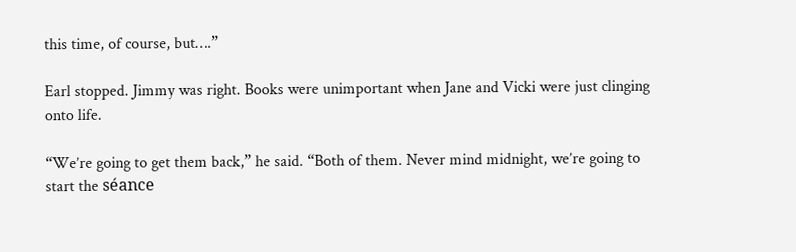this time, of course, but….”

Earl stopped. Jimmy was right. Books were unimportant when Jane and Vicki were just clinging onto life.

“We’re going to get them back,” he said. “Both of them. Never mind midnight, we’re going to start the séance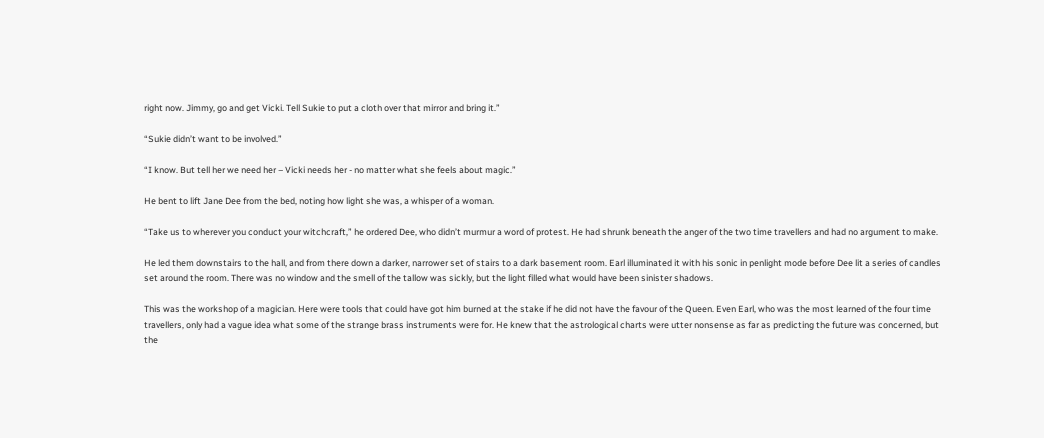right now. Jimmy, go and get Vicki. Tell Sukie to put a cloth over that mirror and bring it.”

“Sukie didn’t want to be involved.”

“I know. But tell her we need her – Vicki needs her - no matter what she feels about magic.”

He bent to lift Jane Dee from the bed, noting how light she was, a whisper of a woman.

“Take us to wherever you conduct your witchcraft,” he ordered Dee, who didn’t murmur a word of protest. He had shrunk beneath the anger of the two time travellers and had no argument to make.

He led them downstairs to the hall, and from there down a darker, narrower set of stairs to a dark basement room. Earl illuminated it with his sonic in penlight mode before Dee lit a series of candles set around the room. There was no window and the smell of the tallow was sickly, but the light filled what would have been sinister shadows.

This was the workshop of a magician. Here were tools that could have got him burned at the stake if he did not have the favour of the Queen. Even Earl, who was the most learned of the four time travellers, only had a vague idea what some of the strange brass instruments were for. He knew that the astrological charts were utter nonsense as far as predicting the future was concerned, but the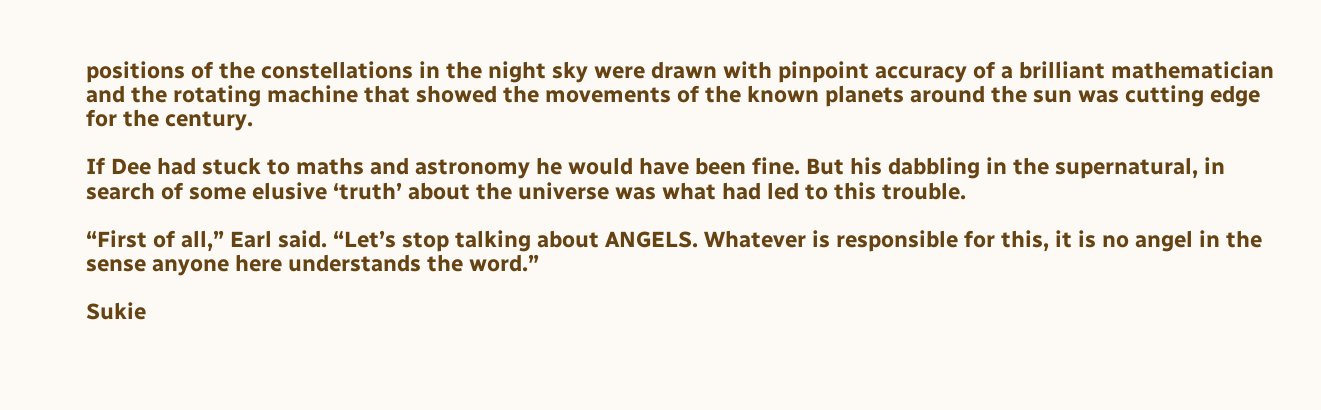positions of the constellations in the night sky were drawn with pinpoint accuracy of a brilliant mathematician and the rotating machine that showed the movements of the known planets around the sun was cutting edge for the century.

If Dee had stuck to maths and astronomy he would have been fine. But his dabbling in the supernatural, in search of some elusive ‘truth’ about the universe was what had led to this trouble.

“First of all,” Earl said. “Let’s stop talking about ANGELS. Whatever is responsible for this, it is no angel in the sense anyone here understands the word.”

Sukie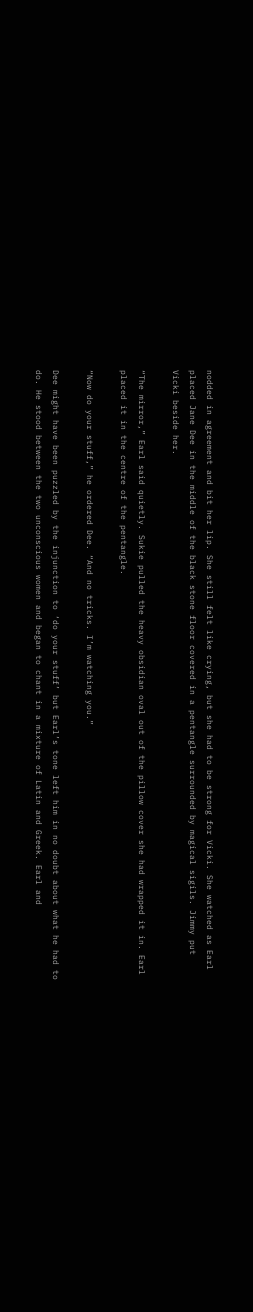nodded in agreement and bit her lip. She still felt like crying, but she had to be strong for Vicki. She watched as Earl placed Jane Dee in the middle of the black stone floor covered in a pentangle surrounded by magical sigils. Jimmy put Vicki beside her.

“The mirror,” Earl said quietly. Sukie pulled the heavy obsidian oval out of the pillow cover she had wrapped it in. Earl placed it in the centre of the pentangle.

“Now do your stuff,” he ordered Dee. “And no tricks. I’m watching you.”

Dee might have been puzzled by the injunction to ‘do your stuff’ but Earl’s tone left him in no doubt about what he had to do. He stood between the two unconscious women and began to chant in a mixture of Latin and Greek. Earl and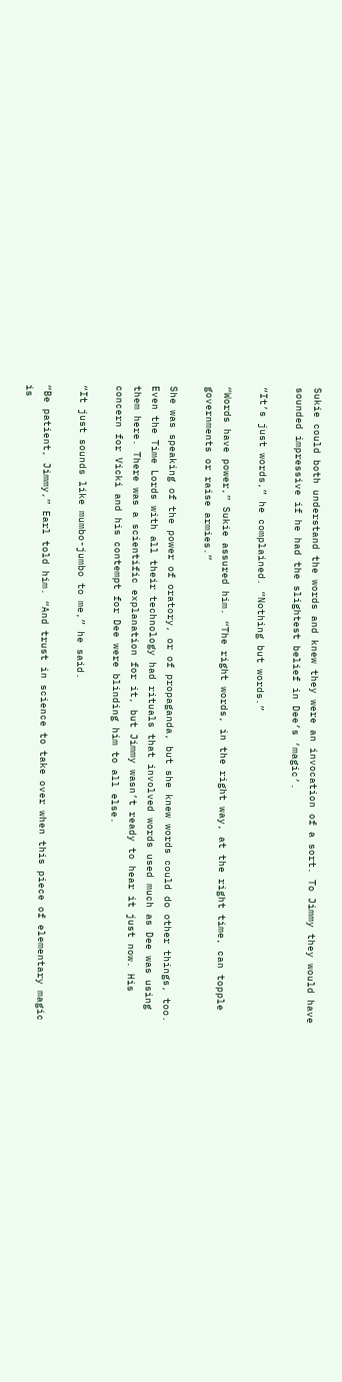Sukie could both understand the words and knew they were an invocation of a sort. To Jimmy they would have sounded impressive if he had the slightest belief in Dee’s ‘magic’.

“It’s just words,” he complained. “Nothing but words.”

“Words have power,” Sukie assured him. “The right words, in the right way, at the right time, can topple governments or raise armies.”

She was speaking of the power of oratory, or of propaganda, but she knew words could do other things, too. Even the Time Lords with all their technology had rituals that involved words used much as Dee was using them here. There was a scientific explanation for it, but Jimmy wasn’t ready to hear it just now. His concern for Vicki and his contempt for Dee were blinding him to all else.

“It just sounds like mumbo-jumbo to me,” he said.

“Be patient, Jimmy,” Earl told him. “And trust in science to take over when this piece of elementary magic is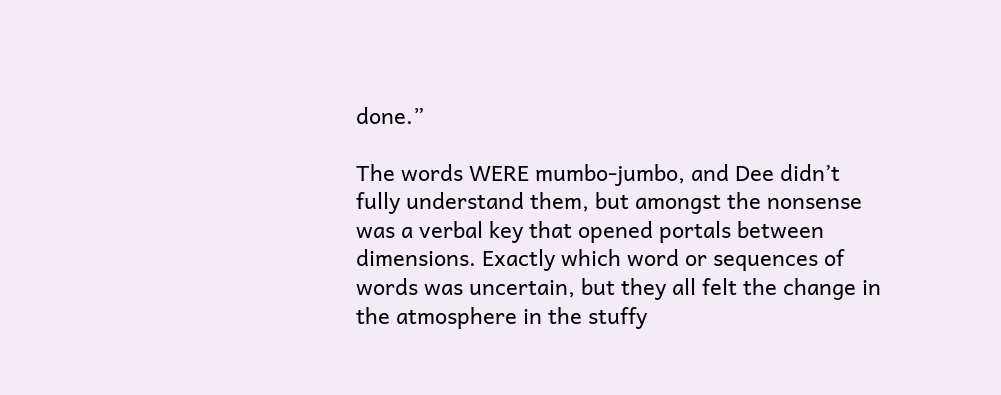done.”

The words WERE mumbo-jumbo, and Dee didn’t fully understand them, but amongst the nonsense was a verbal key that opened portals between dimensions. Exactly which word or sequences of words was uncertain, but they all felt the change in the atmosphere in the stuffy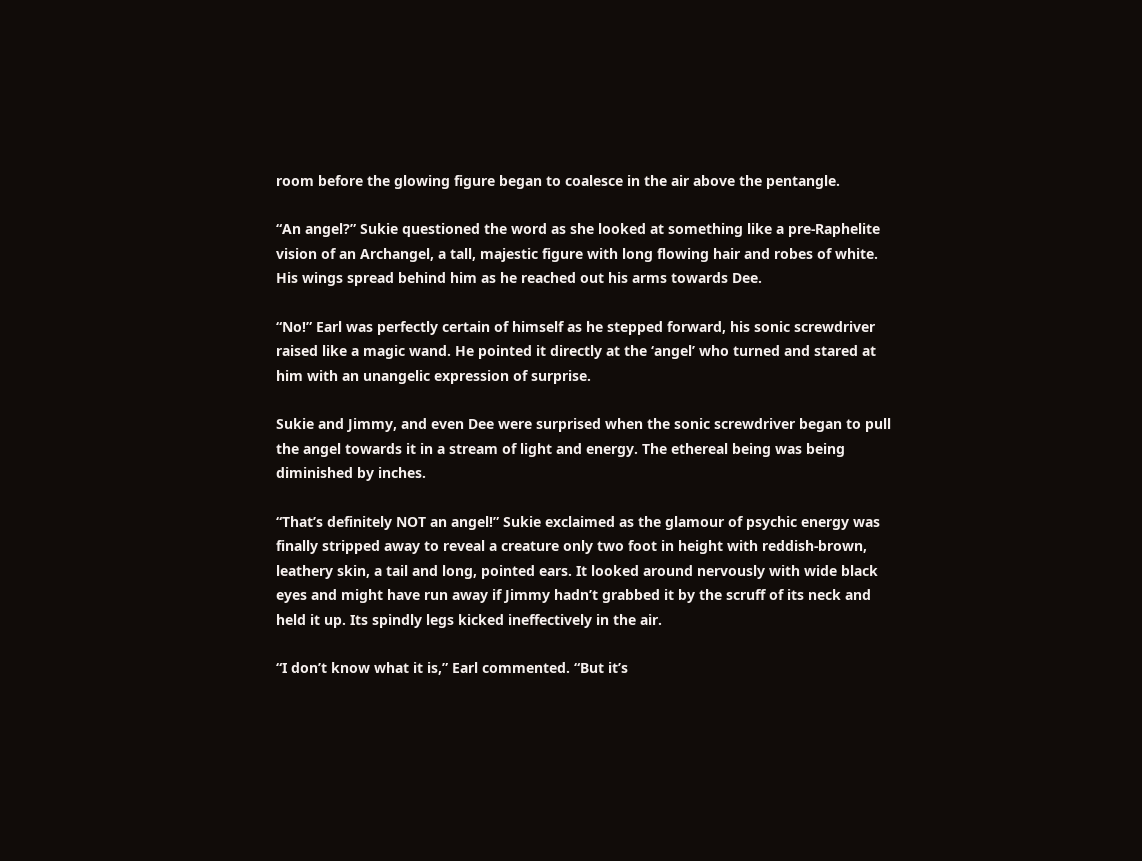room before the glowing figure began to coalesce in the air above the pentangle.

“An angel?” Sukie questioned the word as she looked at something like a pre-Raphelite vision of an Archangel, a tall, majestic figure with long flowing hair and robes of white. His wings spread behind him as he reached out his arms towards Dee.

“No!” Earl was perfectly certain of himself as he stepped forward, his sonic screwdriver raised like a magic wand. He pointed it directly at the ‘angel’ who turned and stared at him with an unangelic expression of surprise.

Sukie and Jimmy, and even Dee were surprised when the sonic screwdriver began to pull the angel towards it in a stream of light and energy. The ethereal being was being diminished by inches.

“That’s definitely NOT an angel!” Sukie exclaimed as the glamour of psychic energy was finally stripped away to reveal a creature only two foot in height with reddish-brown, leathery skin, a tail and long, pointed ears. It looked around nervously with wide black eyes and might have run away if Jimmy hadn’t grabbed it by the scruff of its neck and held it up. Its spindly legs kicked ineffectively in the air.

“I don’t know what it is,” Earl commented. “But it’s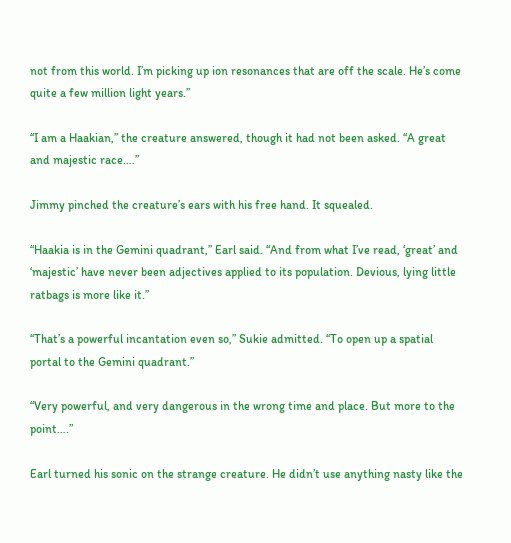not from this world. I’m picking up ion resonances that are off the scale. He’s come quite a few million light years.”

“I am a Haakian,” the creature answered, though it had not been asked. “A great and majestic race….”

Jimmy pinched the creature’s ears with his free hand. It squealed.

“Haakia is in the Gemini quadrant,” Earl said. “And from what I’ve read, ‘great’ and ‘majestic’ have never been adjectives applied to its population. Devious, lying little ratbags is more like it.”

“That’s a powerful incantation even so,” Sukie admitted. “To open up a spatial portal to the Gemini quadrant.”

“Very powerful, and very dangerous in the wrong time and place. But more to the point….”

Earl turned his sonic on the strange creature. He didn’t use anything nasty like the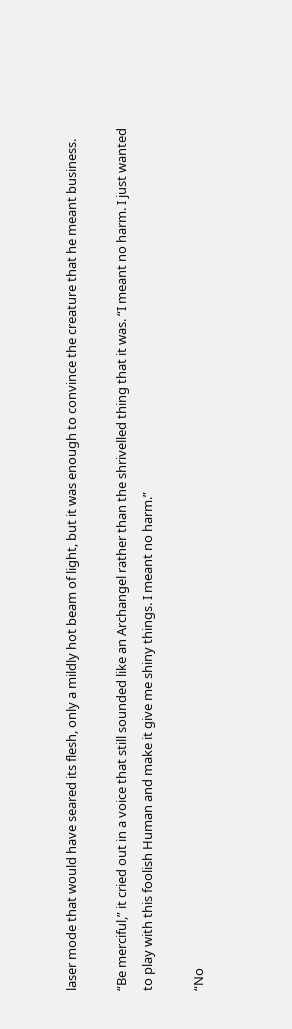laser mode that would have seared its flesh, only a mildly hot beam of light, but it was enough to convince the creature that he meant business.

“Be merciful,” it cried out in a voice that still sounded like an Archangel rather than the shrivelled thing that it was. “I meant no harm. I just wanted to play with this foolish Human and make it give me shiny things. I meant no harm.”

“No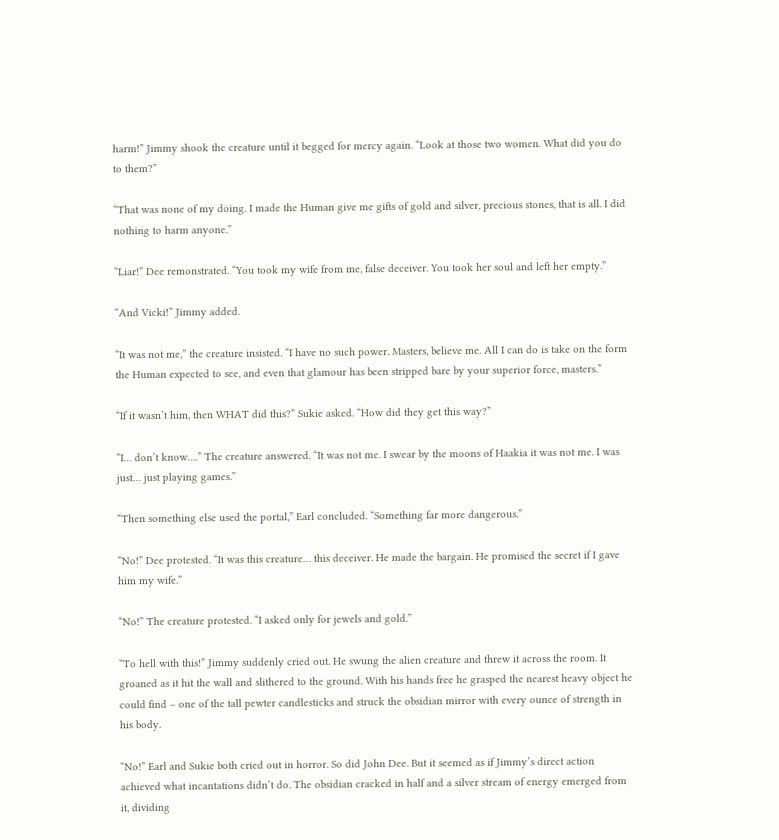harm!” Jimmy shook the creature until it begged for mercy again. “Look at those two women. What did you do to them?”

“That was none of my doing. I made the Human give me gifts of gold and silver, precious stones, that is all. I did nothing to harm anyone.”

“Liar!” Dee remonstrated. “You took my wife from me, false deceiver. You took her soul and left her empty.”

“And Vicki!” Jimmy added.

“It was not me,” the creature insisted. “I have no such power. Masters, believe me. All I can do is take on the form the Human expected to see, and even that glamour has been stripped bare by your superior force, masters.”

“If it wasn’t him, then WHAT did this?” Sukie asked. “How did they get this way?”

“I… don’t know….” The creature answered. “It was not me. I swear by the moons of Haakia it was not me. I was just… just playing games.”

“Then something else used the portal,” Earl concluded. “Something far more dangerous.”

“No!” Dee protested. “It was this creature… this deceiver. He made the bargain. He promised the secret if I gave him my wife.”

“No!” The creature protested. “I asked only for jewels and gold.”

“To hell with this!” Jimmy suddenly cried out. He swung the alien creature and threw it across the room. It groaned as it hit the wall and slithered to the ground. With his hands free he grasped the nearest heavy object he could find – one of the tall pewter candlesticks and struck the obsidian mirror with every ounce of strength in his body.

“No!” Earl and Sukie both cried out in horror. So did John Dee. But it seemed as if Jimmy’s direct action achieved what incantations didn’t do. The obsidian cracked in half and a silver stream of energy emerged from it, dividing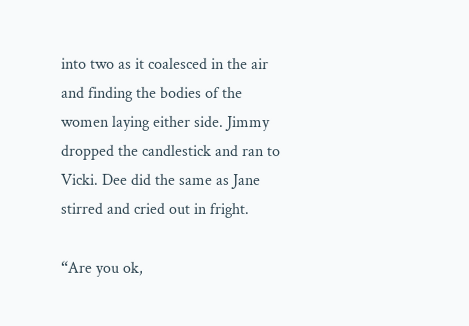into two as it coalesced in the air and finding the bodies of the women laying either side. Jimmy dropped the candlestick and ran to Vicki. Dee did the same as Jane stirred and cried out in fright.

“Are you ok,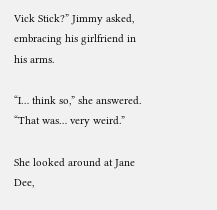Vick Stick?” Jimmy asked, embracing his girlfriend in his arms.

“I… think so,” she answered. “That was… very weird.”

She looked around at Jane Dee,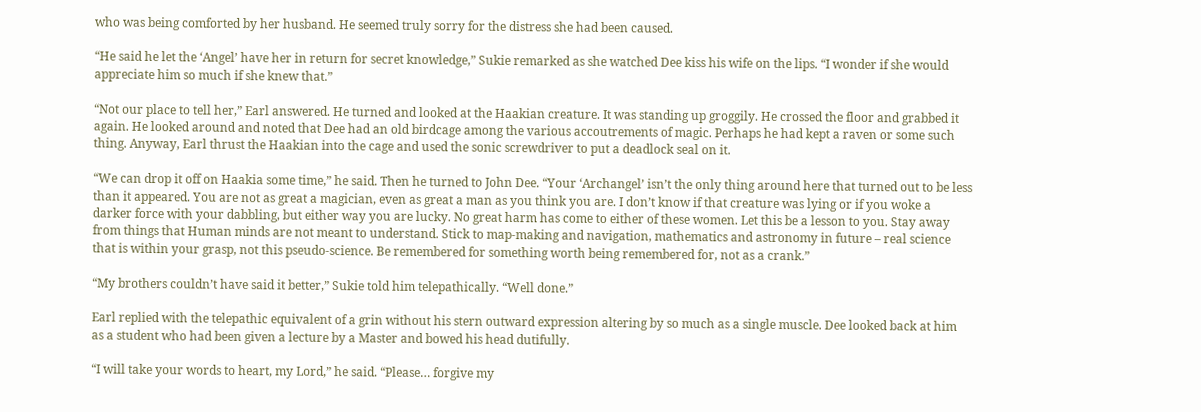who was being comforted by her husband. He seemed truly sorry for the distress she had been caused.

“He said he let the ‘Angel’ have her in return for secret knowledge,” Sukie remarked as she watched Dee kiss his wife on the lips. “I wonder if she would appreciate him so much if she knew that.”

“Not our place to tell her,” Earl answered. He turned and looked at the Haakian creature. It was standing up groggily. He crossed the floor and grabbed it again. He looked around and noted that Dee had an old birdcage among the various accoutrements of magic. Perhaps he had kept a raven or some such thing. Anyway, Earl thrust the Haakian into the cage and used the sonic screwdriver to put a deadlock seal on it.

“We can drop it off on Haakia some time,” he said. Then he turned to John Dee. “Your ‘Archangel’ isn’t the only thing around here that turned out to be less than it appeared. You are not as great a magician, even as great a man as you think you are. I don’t know if that creature was lying or if you woke a darker force with your dabbling, but either way you are lucky. No great harm has come to either of these women. Let this be a lesson to you. Stay away from things that Human minds are not meant to understand. Stick to map-making and navigation, mathematics and astronomy in future – real science that is within your grasp, not this pseudo-science. Be remembered for something worth being remembered for, not as a crank.”

“My brothers couldn’t have said it better,” Sukie told him telepathically. “Well done.”

Earl replied with the telepathic equivalent of a grin without his stern outward expression altering by so much as a single muscle. Dee looked back at him as a student who had been given a lecture by a Master and bowed his head dutifully.

“I will take your words to heart, my Lord,” he said. “Please… forgive my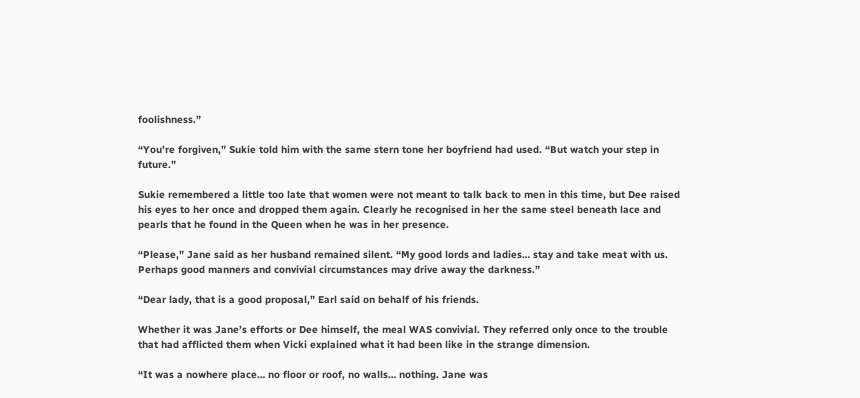foolishness.”

“You’re forgiven,” Sukie told him with the same stern tone her boyfriend had used. “But watch your step in future.”

Sukie remembered a little too late that women were not meant to talk back to men in this time, but Dee raised his eyes to her once and dropped them again. Clearly he recognised in her the same steel beneath lace and pearls that he found in the Queen when he was in her presence.

“Please,” Jane said as her husband remained silent. “My good lords and ladies… stay and take meat with us. Perhaps good manners and convivial circumstances may drive away the darkness.”

“Dear lady, that is a good proposal,” Earl said on behalf of his friends.

Whether it was Jane’s efforts or Dee himself, the meal WAS convivial. They referred only once to the trouble that had afflicted them when Vicki explained what it had been like in the strange dimension.

“It was a nowhere place… no floor or roof, no walls… nothing. Jane was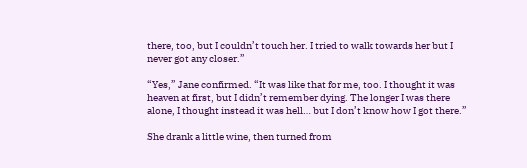there, too, but I couldn’t touch her. I tried to walk towards her but I never got any closer.”

“Yes,” Jane confirmed. “It was like that for me, too. I thought it was heaven at first, but I didn’t remember dying. The longer I was there alone, I thought instead it was hell… but I don’t know how I got there.”

She drank a little wine, then turned from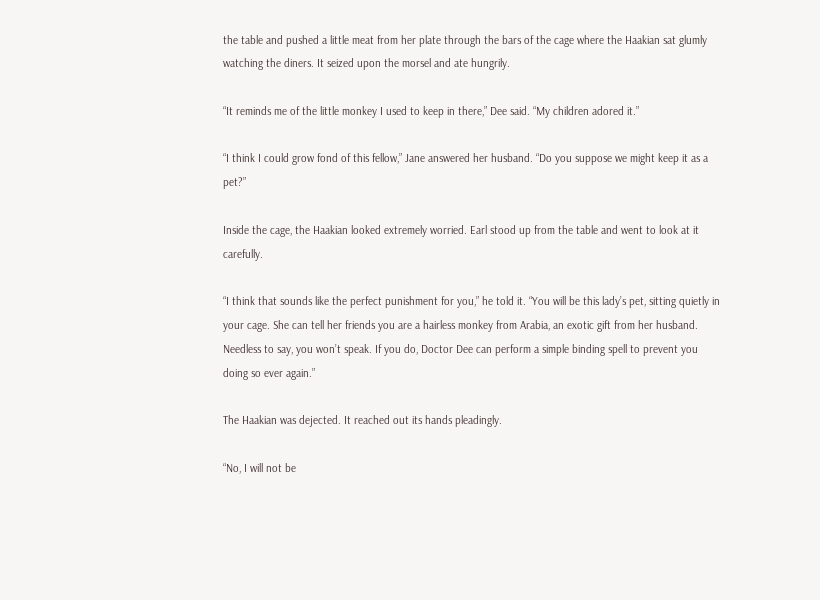the table and pushed a little meat from her plate through the bars of the cage where the Haakian sat glumly watching the diners. It seized upon the morsel and ate hungrily.

“It reminds me of the little monkey I used to keep in there,” Dee said. “My children adored it.”

“I think I could grow fond of this fellow,” Jane answered her husband. “Do you suppose we might keep it as a pet?”

Inside the cage, the Haakian looked extremely worried. Earl stood up from the table and went to look at it carefully.

“I think that sounds like the perfect punishment for you,” he told it. “You will be this lady’s pet, sitting quietly in your cage. She can tell her friends you are a hairless monkey from Arabia, an exotic gift from her husband. Needless to say, you won’t speak. If you do, Doctor Dee can perform a simple binding spell to prevent you doing so ever again.”

The Haakian was dejected. It reached out its hands pleadingly.

“No, I will not be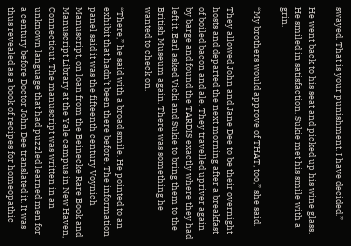swayed. That is your punishment. I have decided.”

He went back to his seat and picked up his wine glass. He smiled in satisfaction. Sukie met his smile with a grin.

“My brothers would approve of THAT, too,” she said.

They allowed John and Jane Dee to be their overnight hosts and departed the next morning after a breakfast of boiled bacon and ale. They travelled upriver again by barge and found the TARDIS exactly where they had left it. Earl asked Vicki and Sukie to bring them to the British Museum again. There was something he wanted to check on.

“There,” he said with a broad smile. He pointed to an exhibit that hadn’t been there before. The information panel said it was the fifteenth century Voynich Manuscript, on loan from the Beinecke Rare Book and Manuscript Library at the Yale campus in New Haven, Connecticut. The manuscript was written in an unknown language that had puzzled learned men for a century before Doctor John Dee translated it. It was thus revealed as a book of recipes for homeopathic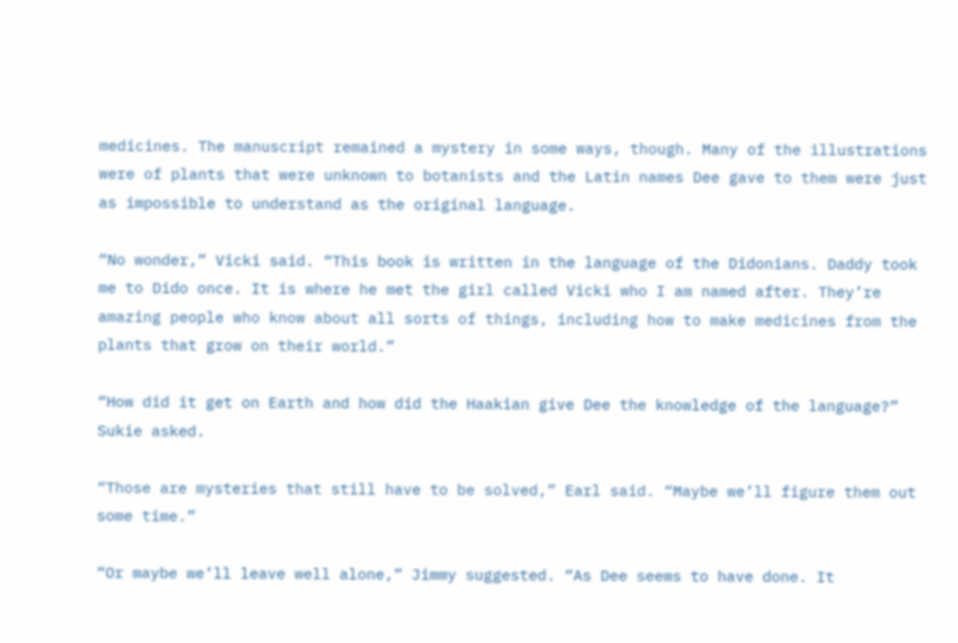medicines. The manuscript remained a mystery in some ways, though. Many of the illustrations were of plants that were unknown to botanists and the Latin names Dee gave to them were just as impossible to understand as the original language.

“No wonder,” Vicki said. “This book is written in the language of the Didonians. Daddy took me to Dido once. It is where he met the girl called Vicki who I am named after. They’re amazing people who know about all sorts of things, including how to make medicines from the plants that grow on their world.”

“How did it get on Earth and how did the Haakian give Dee the knowledge of the language?” Sukie asked.

“Those are mysteries that still have to be solved,” Earl said. “Maybe we’ll figure them out some time.”

“Or maybe we’ll leave well alone,” Jimmy suggested. “As Dee seems to have done. It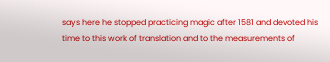says here he stopped practicing magic after 1581 and devoted his time to this work of translation and to the measurements of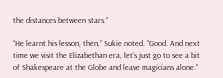the distances between stars.”

“He learnt his lesson, then,” Sukie noted. “Good. And next time we visit the Elizabethan era, let’s just go to see a bit of Shakespeare at the Globe and leave magicians alone.”